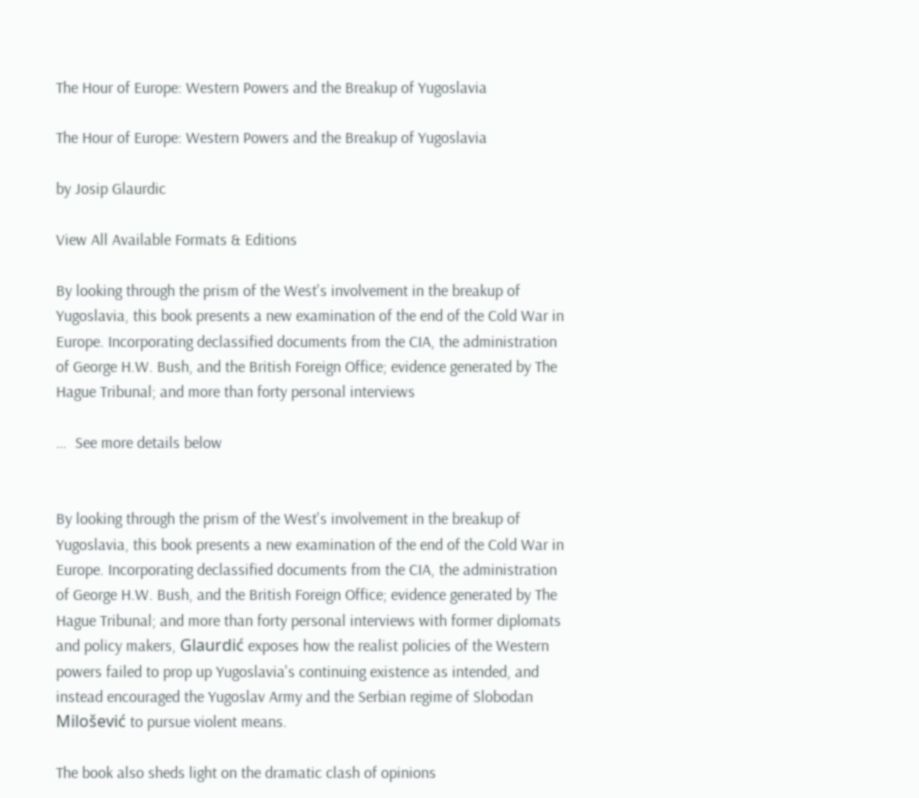The Hour of Europe: Western Powers and the Breakup of Yugoslavia

The Hour of Europe: Western Powers and the Breakup of Yugoslavia

by Josip Glaurdic

View All Available Formats & Editions

By looking through the prism of the West's involvement in the breakup of Yugoslavia, this book presents a new examination of the end of the Cold War in Europe. Incorporating declassified documents from the CIA, the administration of George H.W. Bush, and the British Foreign Office; evidence generated by The Hague Tribunal; and more than forty personal interviews

…  See more details below


By looking through the prism of the West's involvement in the breakup of Yugoslavia, this book presents a new examination of the end of the Cold War in Europe. Incorporating declassified documents from the CIA, the administration of George H.W. Bush, and the British Foreign Office; evidence generated by The Hague Tribunal; and more than forty personal interviews with former diplomats and policy makers, Glaurdić exposes how the realist policies of the Western powers failed to prop up Yugoslavia's continuing existence as intended, and instead encouraged the Yugoslav Army and the Serbian regime of Slobodan Milošević to pursue violent means.

The book also sheds light on the dramatic clash of opinions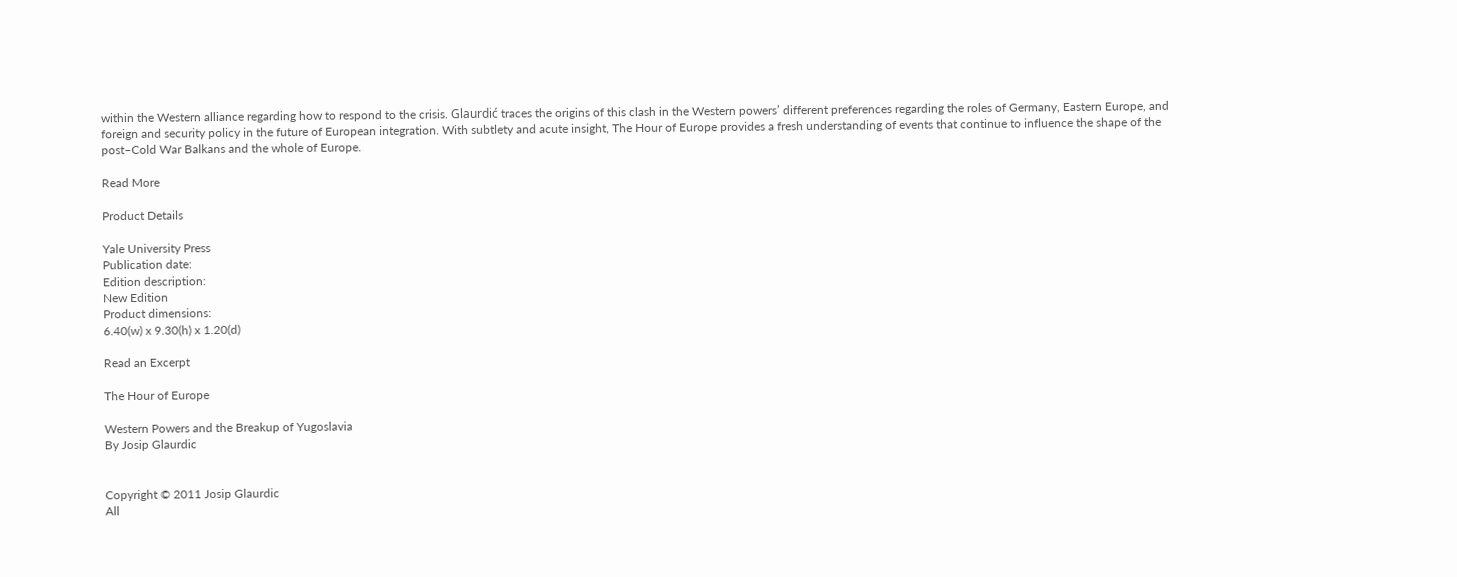within the Western alliance regarding how to respond to the crisis. Glaurdić traces the origins of this clash in the Western powers’ different preferences regarding the roles of Germany, Eastern Europe, and foreign and security policy in the future of European integration. With subtlety and acute insight, The Hour of Europe provides a fresh understanding of events that continue to influence the shape of the post–Cold War Balkans and the whole of Europe.

Read More

Product Details

Yale University Press
Publication date:
Edition description:
New Edition
Product dimensions:
6.40(w) x 9.30(h) x 1.20(d)

Read an Excerpt

The Hour of Europe

Western Powers and the Breakup of Yugoslavia
By Josip Glaurdic


Copyright © 2011 Josip Glaurdic
All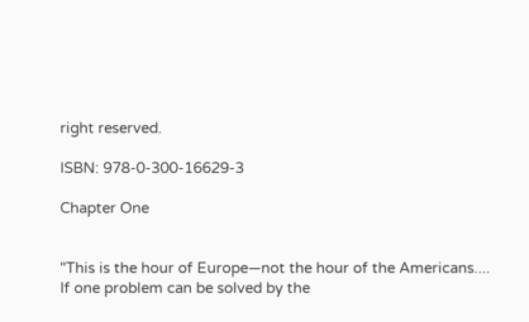right reserved.

ISBN: 978-0-300-16629-3

Chapter One


"This is the hour of Europe—not the hour of the Americans.... If one problem can be solved by the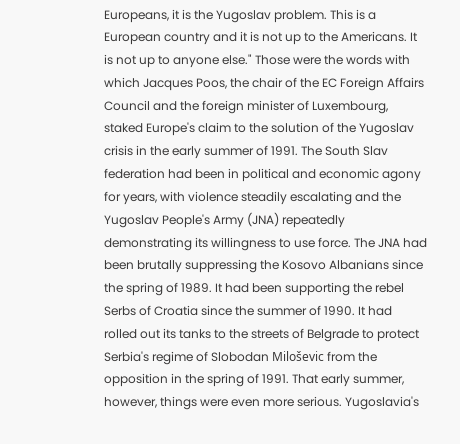Europeans, it is the Yugoslav problem. This is a European country and it is not up to the Americans. It is not up to anyone else." Those were the words with which Jacques Poos, the chair of the EC Foreign Affairs Council and the foreign minister of Luxembourg, staked Europe's claim to the solution of the Yugoslav crisis in the early summer of 1991. The South Slav federation had been in political and economic agony for years, with violence steadily escalating and the Yugoslav People's Army (JNA) repeatedly demonstrating its willingness to use force. The JNA had been brutally suppressing the Kosovo Albanians since the spring of 1989. It had been supporting the rebel Serbs of Croatia since the summer of 1990. It had rolled out its tanks to the streets of Belgrade to protect Serbia's regime of Slobodan Miloševic from the opposition in the spring of 1991. That early summer, however, things were even more serious. Yugoslavia's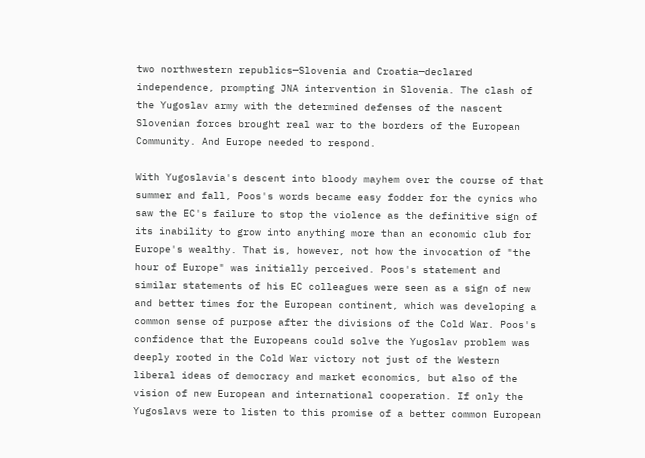two northwestern republics—Slovenia and Croatia—declared independence, prompting JNA intervention in Slovenia. The clash of the Yugoslav army with the determined defenses of the nascent Slovenian forces brought real war to the borders of the European Community. And Europe needed to respond.

With Yugoslavia's descent into bloody mayhem over the course of that summer and fall, Poos's words became easy fodder for the cynics who saw the EC's failure to stop the violence as the definitive sign of its inability to grow into anything more than an economic club for Europe's wealthy. That is, however, not how the invocation of "the hour of Europe" was initially perceived. Poos's statement and similar statements of his EC colleagues were seen as a sign of new and better times for the European continent, which was developing a common sense of purpose after the divisions of the Cold War. Poos's confidence that the Europeans could solve the Yugoslav problem was deeply rooted in the Cold War victory not just of the Western liberal ideas of democracy and market economics, but also of the vision of new European and international cooperation. If only the Yugoslavs were to listen to this promise of a better common European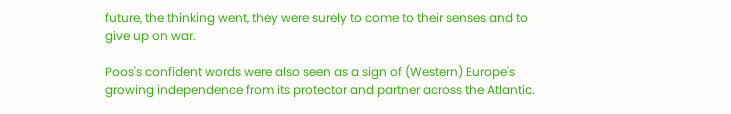future, the thinking went, they were surely to come to their senses and to give up on war.

Poos's confident words were also seen as a sign of (Western) Europe's growing independence from its protector and partner across the Atlantic.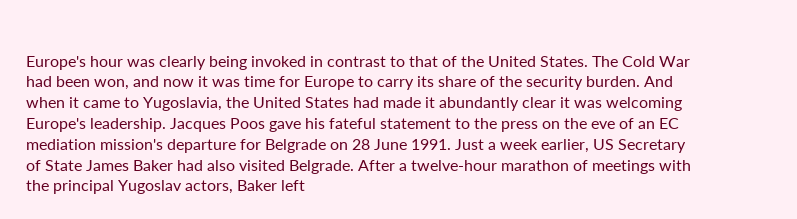Europe's hour was clearly being invoked in contrast to that of the United States. The Cold War had been won, and now it was time for Europe to carry its share of the security burden. And when it came to Yugoslavia, the United States had made it abundantly clear it was welcoming Europe's leadership. Jacques Poos gave his fateful statement to the press on the eve of an EC mediation mission's departure for Belgrade on 28 June 1991. Just a week earlier, US Secretary of State James Baker had also visited Belgrade. After a twelve-hour marathon of meetings with the principal Yugoslav actors, Baker left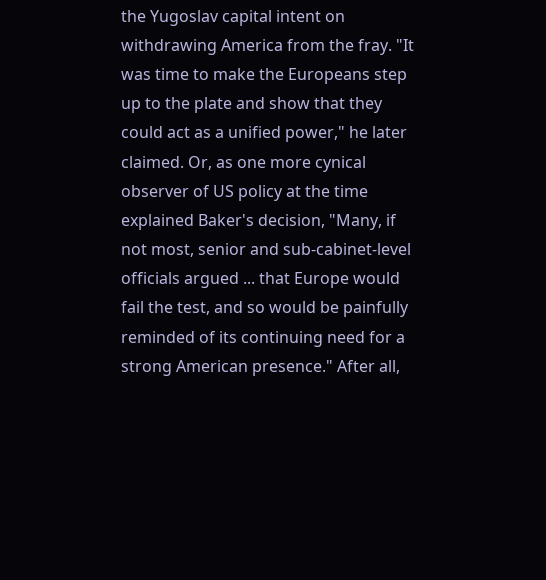the Yugoslav capital intent on withdrawing America from the fray. "It was time to make the Europeans step up to the plate and show that they could act as a unified power," he later claimed. Or, as one more cynical observer of US policy at the time explained Baker's decision, "Many, if not most, senior and sub-cabinet-level officials argued ... that Europe would fail the test, and so would be painfully reminded of its continuing need for a strong American presence." After all,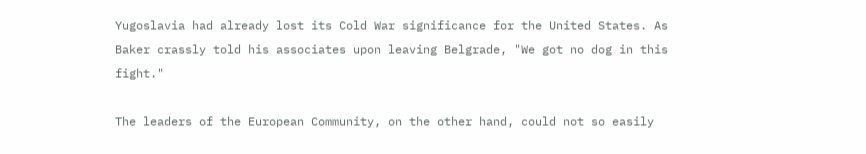Yugoslavia had already lost its Cold War significance for the United States. As Baker crassly told his associates upon leaving Belgrade, "We got no dog in this fight."

The leaders of the European Community, on the other hand, could not so easily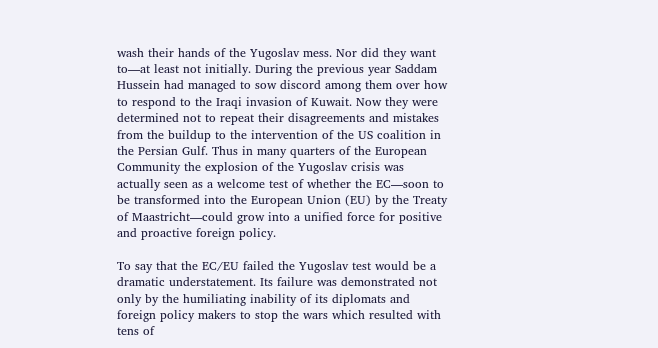wash their hands of the Yugoslav mess. Nor did they want to—at least not initially. During the previous year Saddam Hussein had managed to sow discord among them over how to respond to the Iraqi invasion of Kuwait. Now they were determined not to repeat their disagreements and mistakes from the buildup to the intervention of the US coalition in the Persian Gulf. Thus in many quarters of the European Community the explosion of the Yugoslav crisis was actually seen as a welcome test of whether the EC—soon to be transformed into the European Union (EU) by the Treaty of Maastricht—could grow into a unified force for positive and proactive foreign policy.

To say that the EC/EU failed the Yugoslav test would be a dramatic understatement. Its failure was demonstrated not only by the humiliating inability of its diplomats and foreign policy makers to stop the wars which resulted with tens of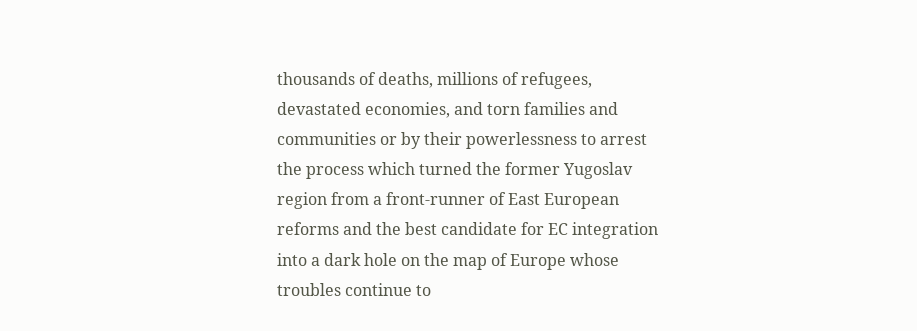thousands of deaths, millions of refugees, devastated economies, and torn families and communities or by their powerlessness to arrest the process which turned the former Yugoslav region from a front-runner of East European reforms and the best candidate for EC integration into a dark hole on the map of Europe whose troubles continue to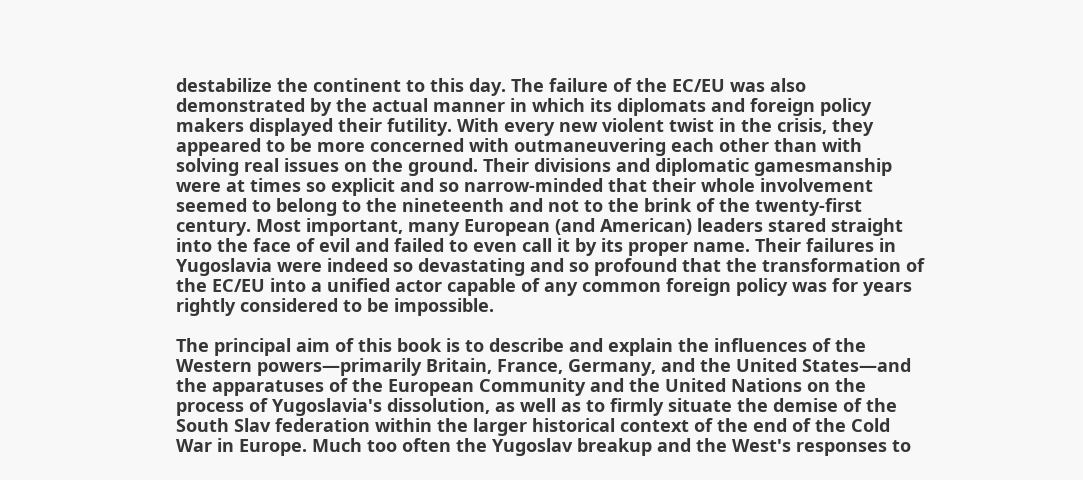destabilize the continent to this day. The failure of the EC/EU was also demonstrated by the actual manner in which its diplomats and foreign policy makers displayed their futility. With every new violent twist in the crisis, they appeared to be more concerned with outmaneuvering each other than with solving real issues on the ground. Their divisions and diplomatic gamesmanship were at times so explicit and so narrow-minded that their whole involvement seemed to belong to the nineteenth and not to the brink of the twenty-first century. Most important, many European (and American) leaders stared straight into the face of evil and failed to even call it by its proper name. Their failures in Yugoslavia were indeed so devastating and so profound that the transformation of the EC/EU into a unified actor capable of any common foreign policy was for years rightly considered to be impossible.

The principal aim of this book is to describe and explain the influences of the Western powers—primarily Britain, France, Germany, and the United States—and the apparatuses of the European Community and the United Nations on the process of Yugoslavia's dissolution, as well as to firmly situate the demise of the South Slav federation within the larger historical context of the end of the Cold War in Europe. Much too often the Yugoslav breakup and the West's responses to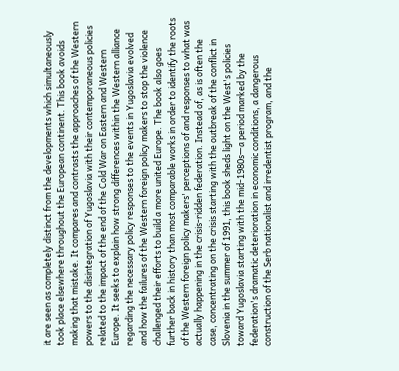it are seen as completely distinct from the developments which simultaneously took place elsewhere throughout the European continent. This book avoids making that mistake. It compares and contrasts the approaches of the Western powers to the disintegration of Yugoslavia with their contemporaneous policies related to the impact of the end of the Cold War on Eastern and Western Europe. It seeks to explain how strong differences within the Western alliance regarding the necessary policy responses to the events in Yugoslavia evolved and how the failures of the Western foreign policy makers to stop the violence challenged their efforts to build a more united Europe. The book also goes further back in history than most comparable works in order to identify the roots of the Western foreign policy makers' perceptions of and responses to what was actually happening in the crisis-ridden federation. Instead of, as is often the case, concentrating on the crisis starting with the outbreak of the conflict in Slovenia in the summer of 1991, this book sheds light on the West's policies toward Yugoslavia starting with the mid-1980s—a period marked by the federation's dramatic deterioration in economic conditions, a dangerous construction of the Serb nationalist and irredentist program, and the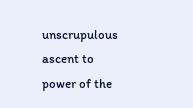unscrupulous ascent to power of the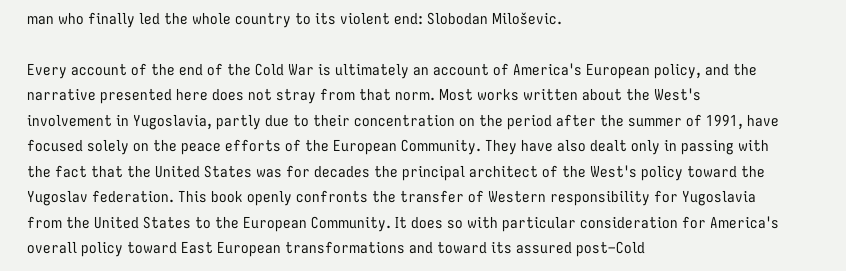man who finally led the whole country to its violent end: Slobodan Miloševic.

Every account of the end of the Cold War is ultimately an account of America's European policy, and the narrative presented here does not stray from that norm. Most works written about the West's involvement in Yugoslavia, partly due to their concentration on the period after the summer of 1991, have focused solely on the peace efforts of the European Community. They have also dealt only in passing with the fact that the United States was for decades the principal architect of the West's policy toward the Yugoslav federation. This book openly confronts the transfer of Western responsibility for Yugoslavia from the United States to the European Community. It does so with particular consideration for America's overall policy toward East European transformations and toward its assured post–Cold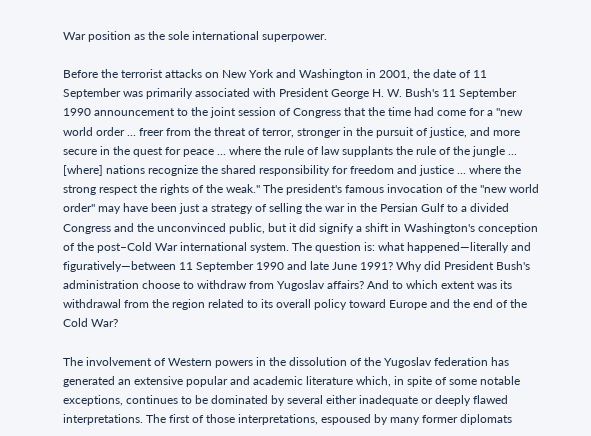War position as the sole international superpower.

Before the terrorist attacks on New York and Washington in 2001, the date of 11 September was primarily associated with President George H. W. Bush's 11 September 1990 announcement to the joint session of Congress that the time had come for a "new world order ... freer from the threat of terror, stronger in the pursuit of justice, and more secure in the quest for peace ... where the rule of law supplants the rule of the jungle ... [where] nations recognize the shared responsibility for freedom and justice ... where the strong respect the rights of the weak." The president's famous invocation of the "new world order" may have been just a strategy of selling the war in the Persian Gulf to a divided Congress and the unconvinced public, but it did signify a shift in Washington's conception of the post–Cold War international system. The question is: what happened—literally and figuratively—between 11 September 1990 and late June 1991? Why did President Bush's administration choose to withdraw from Yugoslav affairs? And to which extent was its withdrawal from the region related to its overall policy toward Europe and the end of the Cold War?

The involvement of Western powers in the dissolution of the Yugoslav federation has generated an extensive popular and academic literature which, in spite of some notable exceptions, continues to be dominated by several either inadequate or deeply flawed interpretations. The first of those interpretations, espoused by many former diplomats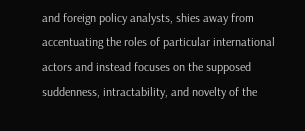and foreign policy analysts, shies away from accentuating the roles of particular international actors and instead focuses on the supposed suddenness, intractability, and novelty of the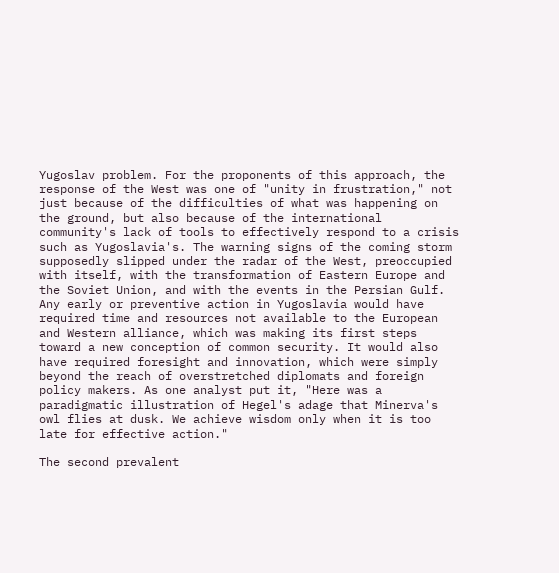Yugoslav problem. For the proponents of this approach, the response of the West was one of "unity in frustration," not just because of the difficulties of what was happening on the ground, but also because of the international community's lack of tools to effectively respond to a crisis such as Yugoslavia's. The warning signs of the coming storm supposedly slipped under the radar of the West, preoccupied with itself, with the transformation of Eastern Europe and the Soviet Union, and with the events in the Persian Gulf. Any early or preventive action in Yugoslavia would have required time and resources not available to the European and Western alliance, which was making its first steps toward a new conception of common security. It would also have required foresight and innovation, which were simply beyond the reach of overstretched diplomats and foreign policy makers. As one analyst put it, "Here was a paradigmatic illustration of Hegel's adage that Minerva's owl flies at dusk. We achieve wisdom only when it is too late for effective action."

The second prevalent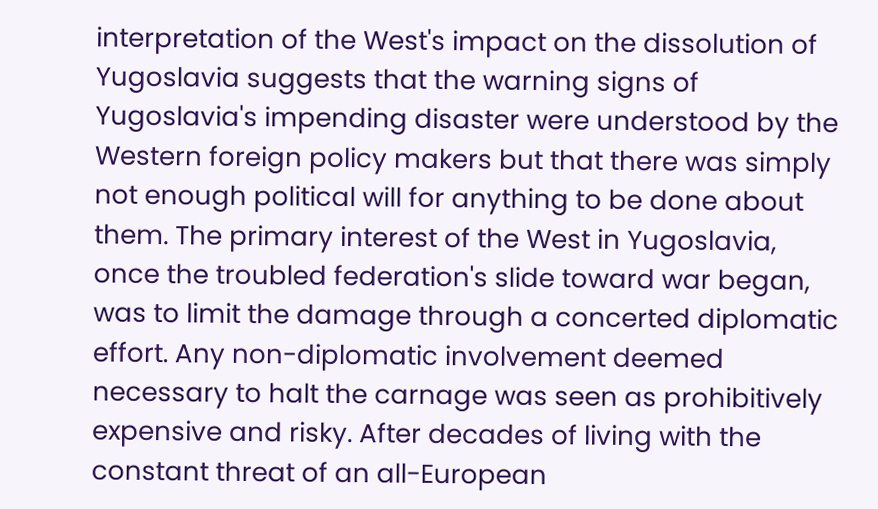interpretation of the West's impact on the dissolution of Yugoslavia suggests that the warning signs of Yugoslavia's impending disaster were understood by the Western foreign policy makers but that there was simply not enough political will for anything to be done about them. The primary interest of the West in Yugoslavia, once the troubled federation's slide toward war began, was to limit the damage through a concerted diplomatic effort. Any non-diplomatic involvement deemed necessary to halt the carnage was seen as prohibitively expensive and risky. After decades of living with the constant threat of an all-European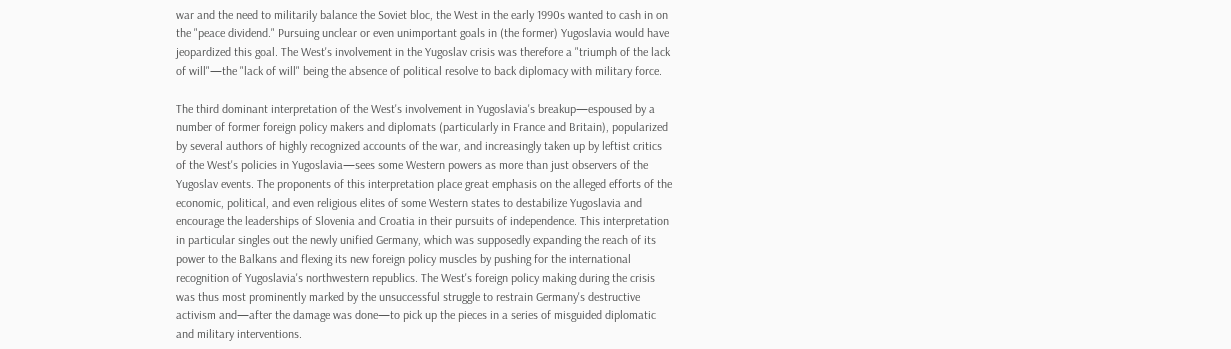war and the need to militarily balance the Soviet bloc, the West in the early 1990s wanted to cash in on the "peace dividend." Pursuing unclear or even unimportant goals in (the former) Yugoslavia would have jeopardized this goal. The West's involvement in the Yugoslav crisis was therefore a "triumph of the lack of will"—the "lack of will" being the absence of political resolve to back diplomacy with military force.

The third dominant interpretation of the West's involvement in Yugoslavia's breakup—espoused by a number of former foreign policy makers and diplomats (particularly in France and Britain), popularized by several authors of highly recognized accounts of the war, and increasingly taken up by leftist critics of the West's policies in Yugoslavia—sees some Western powers as more than just observers of the Yugoslav events. The proponents of this interpretation place great emphasis on the alleged efforts of the economic, political, and even religious elites of some Western states to destabilize Yugoslavia and encourage the leaderships of Slovenia and Croatia in their pursuits of independence. This interpretation in particular singles out the newly unified Germany, which was supposedly expanding the reach of its power to the Balkans and flexing its new foreign policy muscles by pushing for the international recognition of Yugoslavia's northwestern republics. The West's foreign policy making during the crisis was thus most prominently marked by the unsuccessful struggle to restrain Germany's destructive activism and—after the damage was done—to pick up the pieces in a series of misguided diplomatic and military interventions.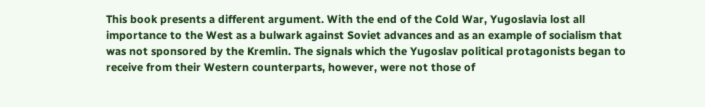This book presents a different argument. With the end of the Cold War, Yugoslavia lost all importance to the West as a bulwark against Soviet advances and as an example of socialism that was not sponsored by the Kremlin. The signals which the Yugoslav political protagonists began to receive from their Western counterparts, however, were not those of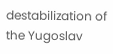destabilization of the Yugoslav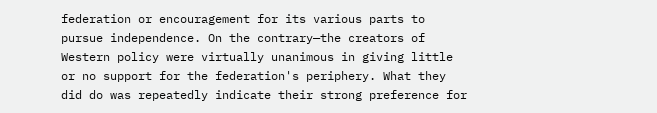federation or encouragement for its various parts to pursue independence. On the contrary—the creators of Western policy were virtually unanimous in giving little or no support for the federation's periphery. What they did do was repeatedly indicate their strong preference for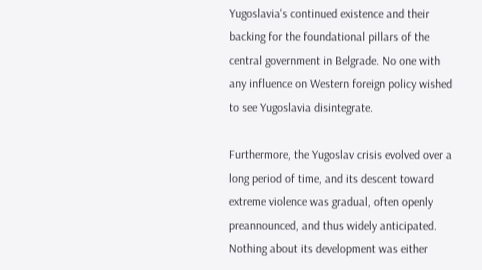Yugoslavia's continued existence and their backing for the foundational pillars of the central government in Belgrade. No one with any influence on Western foreign policy wished to see Yugoslavia disintegrate.

Furthermore, the Yugoslav crisis evolved over a long period of time, and its descent toward extreme violence was gradual, often openly preannounced, and thus widely anticipated. Nothing about its development was either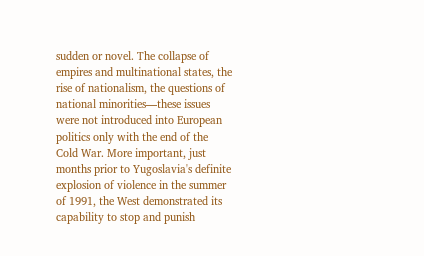sudden or novel. The collapse of empires and multinational states, the rise of nationalism, the questions of national minorities—these issues were not introduced into European politics only with the end of the Cold War. More important, just months prior to Yugoslavia's definite explosion of violence in the summer of 1991, the West demonstrated its capability to stop and punish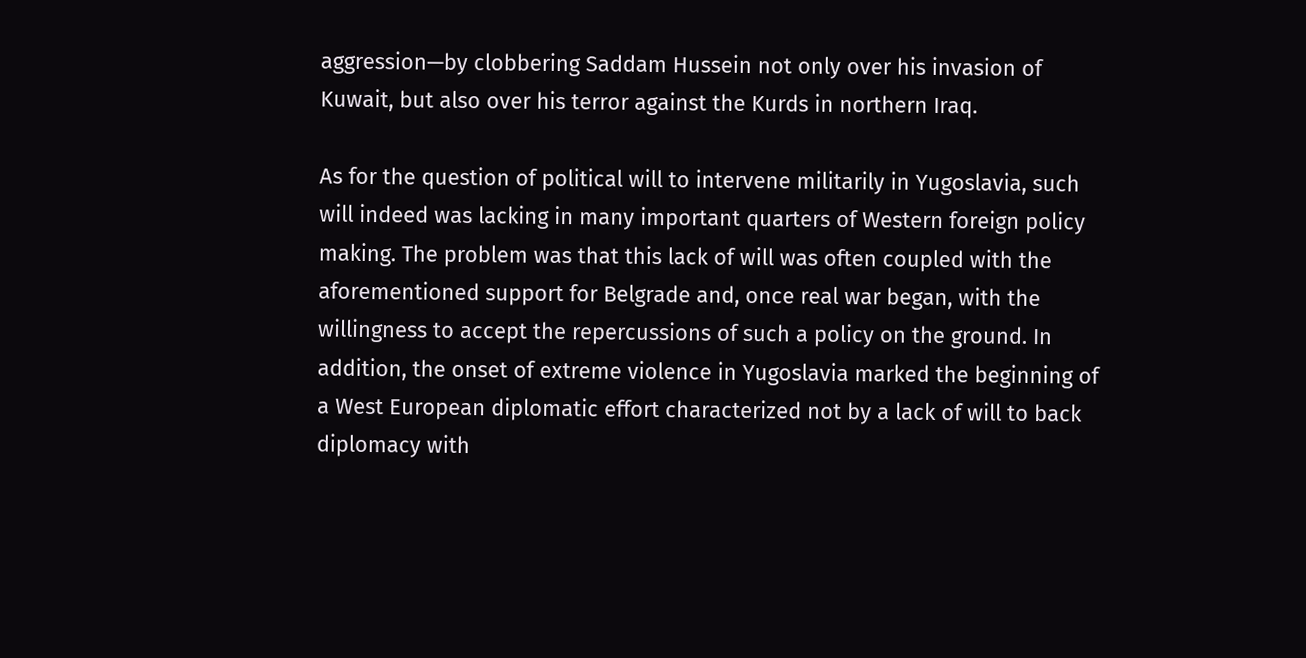aggression—by clobbering Saddam Hussein not only over his invasion of Kuwait, but also over his terror against the Kurds in northern Iraq.

As for the question of political will to intervene militarily in Yugoslavia, such will indeed was lacking in many important quarters of Western foreign policy making. The problem was that this lack of will was often coupled with the aforementioned support for Belgrade and, once real war began, with the willingness to accept the repercussions of such a policy on the ground. In addition, the onset of extreme violence in Yugoslavia marked the beginning of a West European diplomatic effort characterized not by a lack of will to back diplomacy with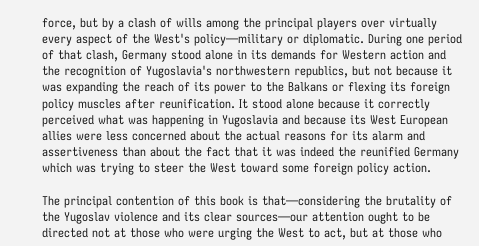force, but by a clash of wills among the principal players over virtually every aspect of the West's policy—military or diplomatic. During one period of that clash, Germany stood alone in its demands for Western action and the recognition of Yugoslavia's northwestern republics, but not because it was expanding the reach of its power to the Balkans or flexing its foreign policy muscles after reunification. It stood alone because it correctly perceived what was happening in Yugoslavia and because its West European allies were less concerned about the actual reasons for its alarm and assertiveness than about the fact that it was indeed the reunified Germany which was trying to steer the West toward some foreign policy action.

The principal contention of this book is that—considering the brutality of the Yugoslav violence and its clear sources—our attention ought to be directed not at those who were urging the West to act, but at those who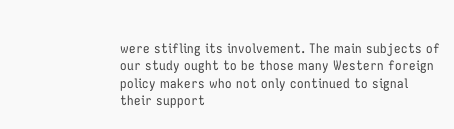were stifling its involvement. The main subjects of our study ought to be those many Western foreign policy makers who not only continued to signal their support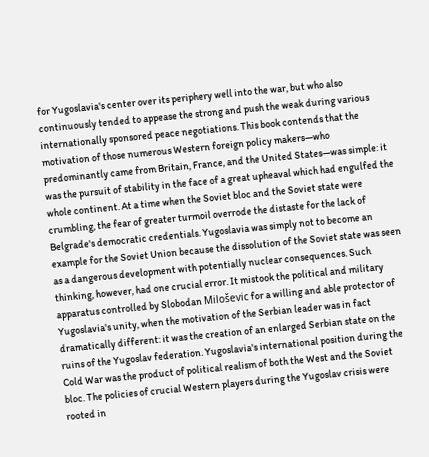for Yugoslavia's center over its periphery well into the war, but who also continuously tended to appease the strong and push the weak during various internationally sponsored peace negotiations. This book contends that the motivation of those numerous Western foreign policy makers—who predominantly came from Britain, France, and the United States—was simple: it was the pursuit of stability in the face of a great upheaval which had engulfed the whole continent. At a time when the Soviet bloc and the Soviet state were crumbling, the fear of greater turmoil overrode the distaste for the lack of Belgrade's democratic credentials. Yugoslavia was simply not to become an example for the Soviet Union because the dissolution of the Soviet state was seen as a dangerous development with potentially nuclear consequences. Such thinking, however, had one crucial error. It mistook the political and military apparatus controlled by Slobodan Miloševic for a willing and able protector of Yugoslavia's unity, when the motivation of the Serbian leader was in fact dramatically different: it was the creation of an enlarged Serbian state on the ruins of the Yugoslav federation. Yugoslavia's international position during the Cold War was the product of political realism of both the West and the Soviet bloc. The policies of crucial Western players during the Yugoslav crisis were rooted in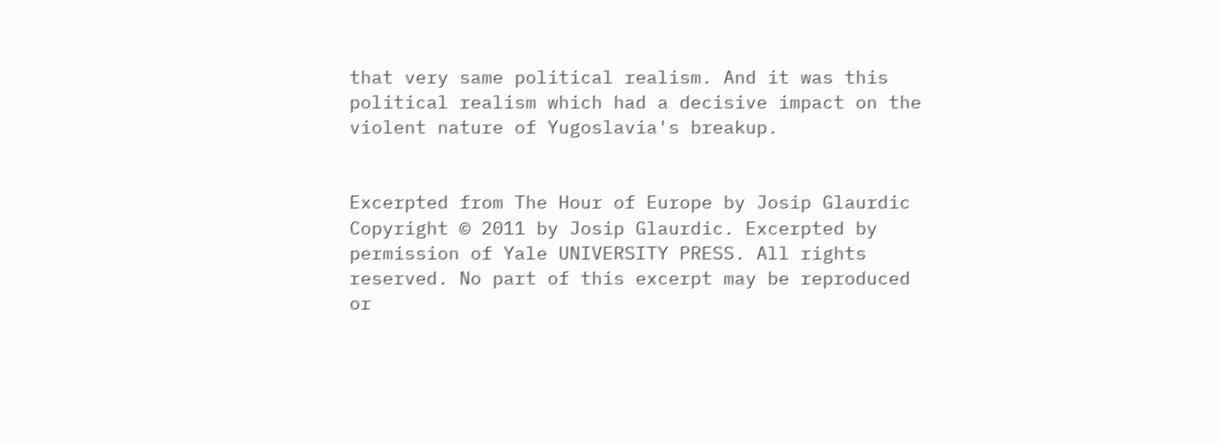that very same political realism. And it was this political realism which had a decisive impact on the violent nature of Yugoslavia's breakup.


Excerpted from The Hour of Europe by Josip Glaurdic Copyright © 2011 by Josip Glaurdic. Excerpted by permission of Yale UNIVERSITY PRESS. All rights reserved. No part of this excerpt may be reproduced or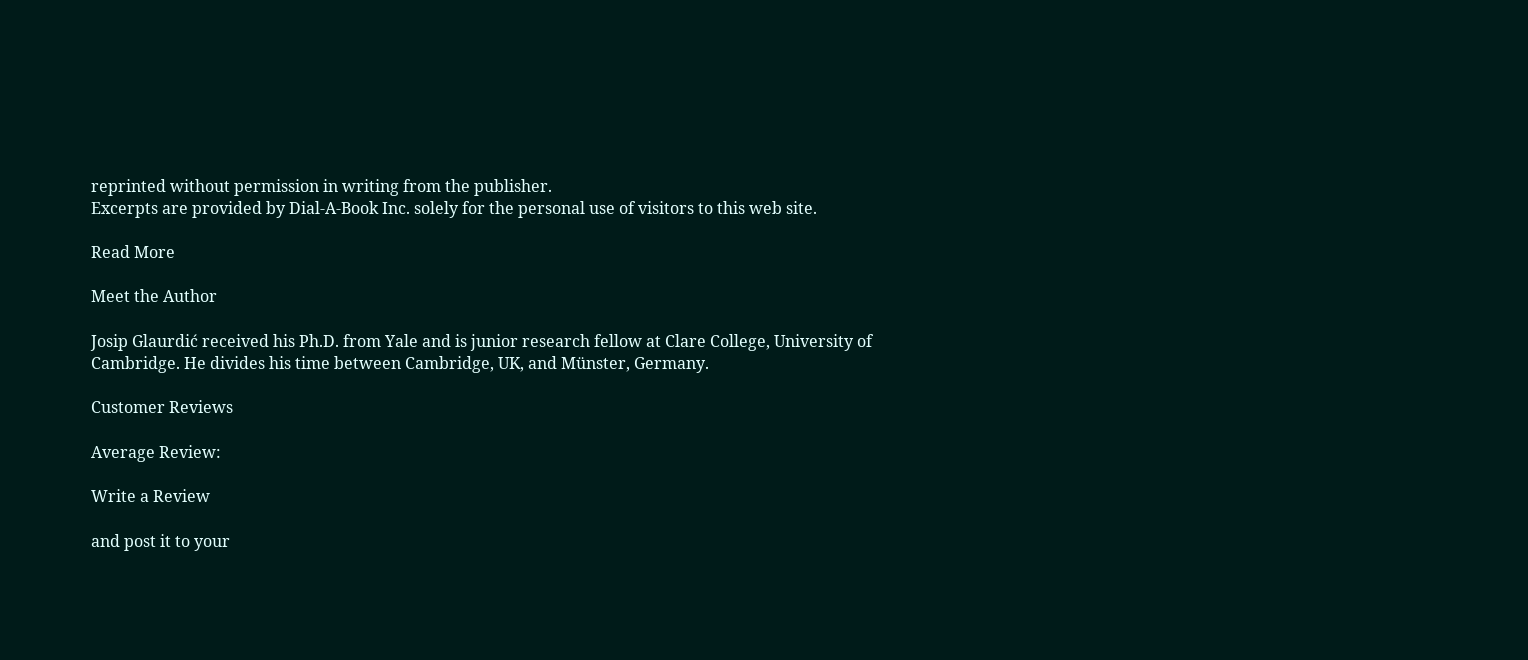reprinted without permission in writing from the publisher.
Excerpts are provided by Dial-A-Book Inc. solely for the personal use of visitors to this web site.

Read More

Meet the Author

Josip Glaurdić received his Ph.D. from Yale and is junior research fellow at Clare College, University of Cambridge. He divides his time between Cambridge, UK, and Münster, Germany.

Customer Reviews

Average Review:

Write a Review

and post it to your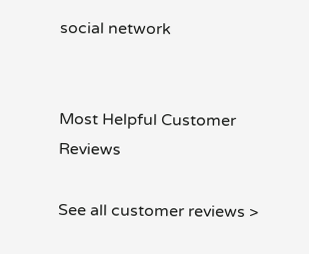social network


Most Helpful Customer Reviews

See all customer reviews >